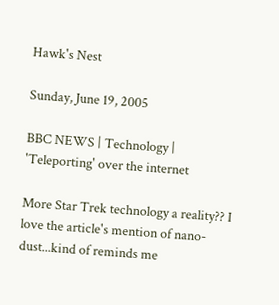Hawk's Nest

Sunday, June 19, 2005

BBC NEWS | Technology | 'Teleporting' over the internet

More Star Trek technology a reality?? I love the article's mention of nano-dust...kind of reminds me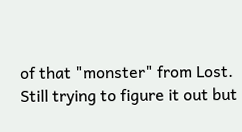of that "monster" from Lost. Still trying to figure it out but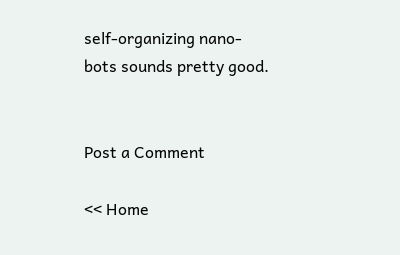self-organizing nano-bots sounds pretty good.


Post a Comment

<< Home